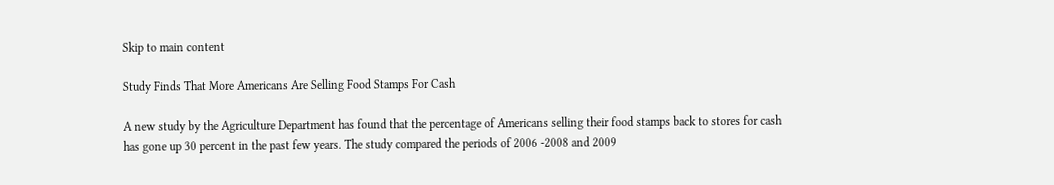Skip to main content

Study Finds That More Americans Are Selling Food Stamps For Cash

A new study by the Agriculture Department has found that the percentage of Americans selling their food stamps back to stores for cash has gone up 30 percent in the past few years. The study compared the periods of 2006 -2008 and 2009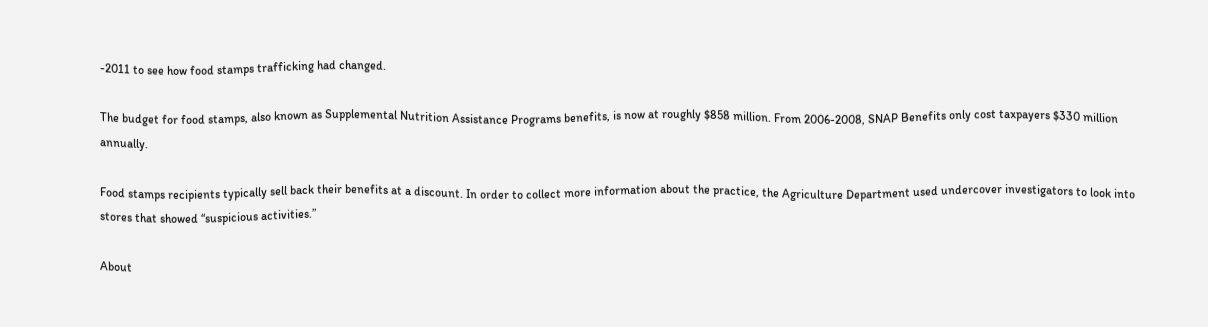-2011 to see how food stamps trafficking had changed.

The budget for food stamps, also known as Supplemental Nutrition Assistance Programs benefits, is now at roughly $858 million. From 2006-2008, SNAP Benefits only cost taxpayers $330 million annually.

Food stamps recipients typically sell back their benefits at a discount. In order to collect more information about the practice, the Agriculture Department used undercover investigators to look into stores that showed “suspicious activities.”

About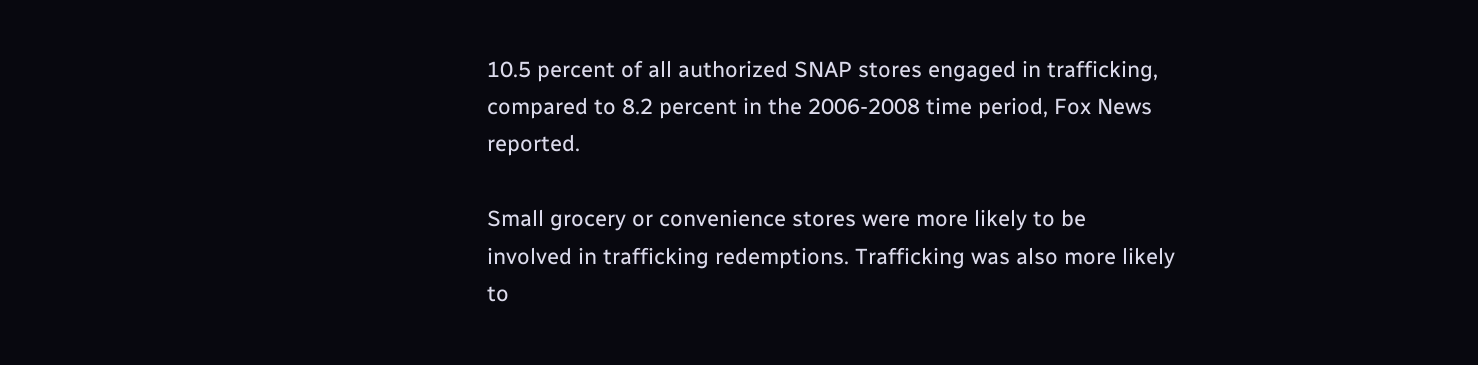10.5 percent of all authorized SNAP stores engaged in trafficking, compared to 8.2 percent in the 2006-2008 time period, Fox News reported.

Small grocery or convenience stores were more likely to be involved in trafficking redemptions. Trafficking was also more likely to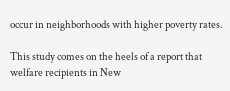occur in neighborhoods with higher poverty rates.

This study comes on the heels of a report that welfare recipients in New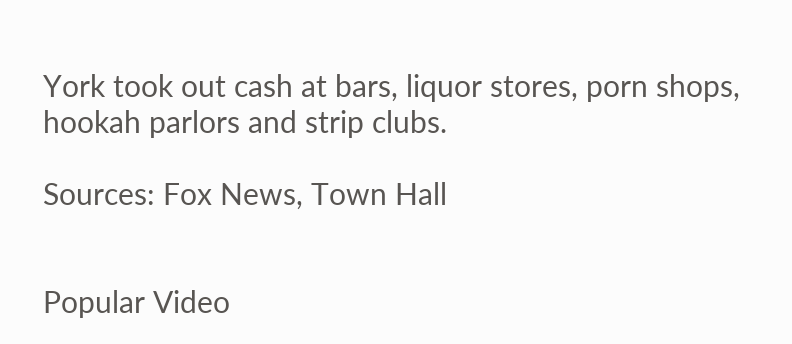York took out cash at bars, liquor stores, porn shops, hookah parlors and strip clubs.

Sources: Fox News, Town Hall


Popular Video